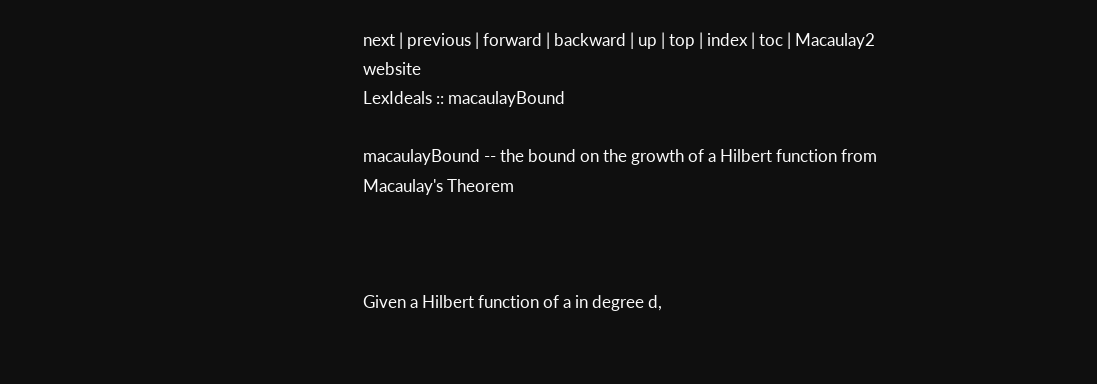next | previous | forward | backward | up | top | index | toc | Macaulay2 website
LexIdeals :: macaulayBound

macaulayBound -- the bound on the growth of a Hilbert function from Macaulay's Theorem



Given a Hilbert function of a in degree d,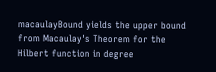macaulayBound yields the upper bound from Macaulay's Theorem for the Hilbert function in degree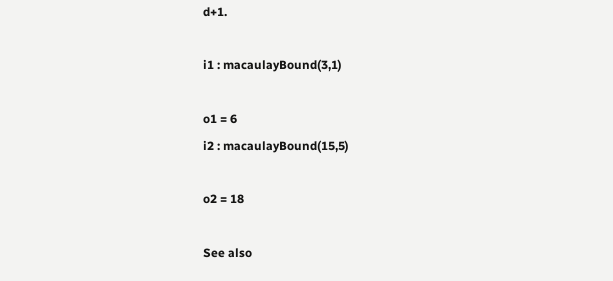d+1.

i1 : macaulayBound(3,1)

o1 = 6
i2 : macaulayBound(15,5)

o2 = 18

See also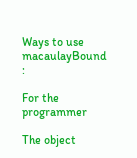Ways to use macaulayBound :

For the programmer

The object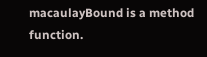macaulayBound is a method function.